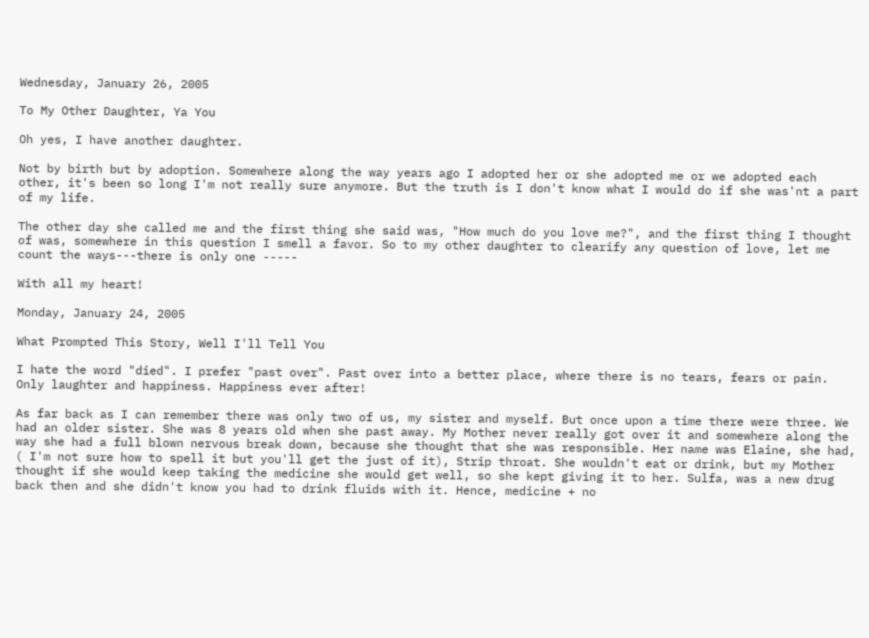Wednesday, January 26, 2005

To My Other Daughter, Ya You

Oh yes, I have another daughter.

Not by birth but by adoption. Somewhere along the way years ago I adopted her or she adopted me or we adopted each other, it's been so long I'm not really sure anymore. But the truth is I don't know what I would do if she was'nt a part of my life.

The other day she called me and the first thing she said was, "How much do you love me?", and the first thing I thought of was, somewhere in this question I smell a favor. So to my other daughter to clearify any question of love, let me count the ways---there is only one -----

With all my heart!

Monday, January 24, 2005

What Prompted This Story, Well I'll Tell You

I hate the word "died". I prefer "past over". Past over into a better place, where there is no tears, fears or pain. Only laughter and happiness. Happiness ever after!

As far back as I can remember there was only two of us, my sister and myself. But once upon a time there were three. We had an older sister. She was 8 years old when she past away. My Mother never really got over it and somewhere along the way she had a full blown nervous break down, because she thought that she was responsible. Her name was Elaine, she had, ( I'm not sure how to spell it but you'll get the just of it), Strip throat. She wouldn't eat or drink, but my Mother thought if she would keep taking the medicine she would get well, so she kept giving it to her. Sulfa, was a new drug back then and she didn't know you had to drink fluids with it. Hence, medicine + no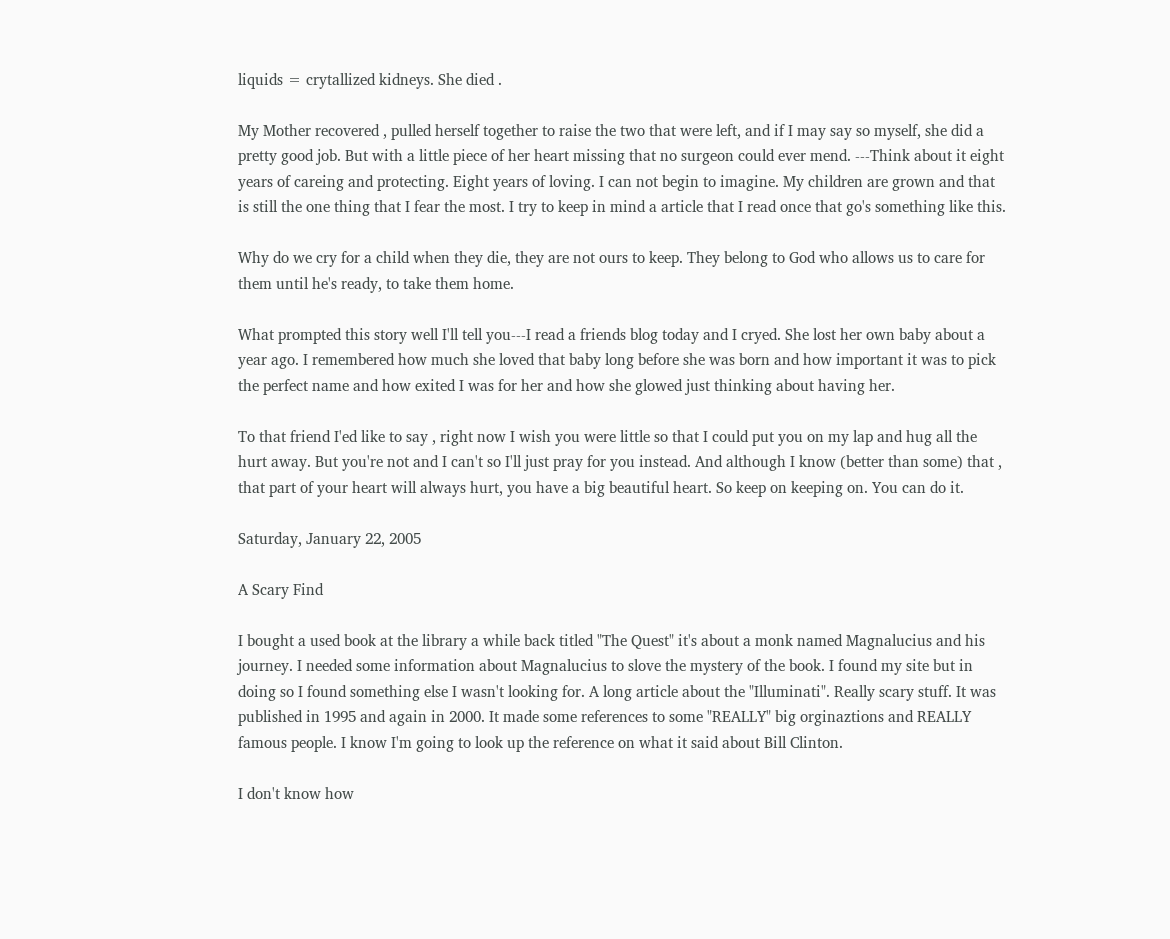liquids = crytallized kidneys. She died .

My Mother recovered , pulled herself together to raise the two that were left, and if I may say so myself, she did a pretty good job. But with a little piece of her heart missing that no surgeon could ever mend. ---Think about it eight years of careing and protecting. Eight years of loving. I can not begin to imagine. My children are grown and that is still the one thing that I fear the most. I try to keep in mind a article that I read once that go's something like this.

Why do we cry for a child when they die, they are not ours to keep. They belong to God who allows us to care for them until he's ready, to take them home.

What prompted this story well I'll tell you---I read a friends blog today and I cryed. She lost her own baby about a year ago. I remembered how much she loved that baby long before she was born and how important it was to pick the perfect name and how exited I was for her and how she glowed just thinking about having her.

To that friend I'ed like to say , right now I wish you were little so that I could put you on my lap and hug all the hurt away. But you're not and I can't so I'll just pray for you instead. And although I know (better than some) that , that part of your heart will always hurt, you have a big beautiful heart. So keep on keeping on. You can do it.

Saturday, January 22, 2005

A Scary Find

I bought a used book at the library a while back titled "The Quest" it's about a monk named Magnalucius and his journey. I needed some information about Magnalucius to slove the mystery of the book. I found my site but in doing so I found something else I wasn't looking for. A long article about the "Illuminati". Really scary stuff. It was published in 1995 and again in 2000. It made some references to some "REALLY" big orginaztions and REALLY famous people. I know I'm going to look up the reference on what it said about Bill Clinton.

I don't know how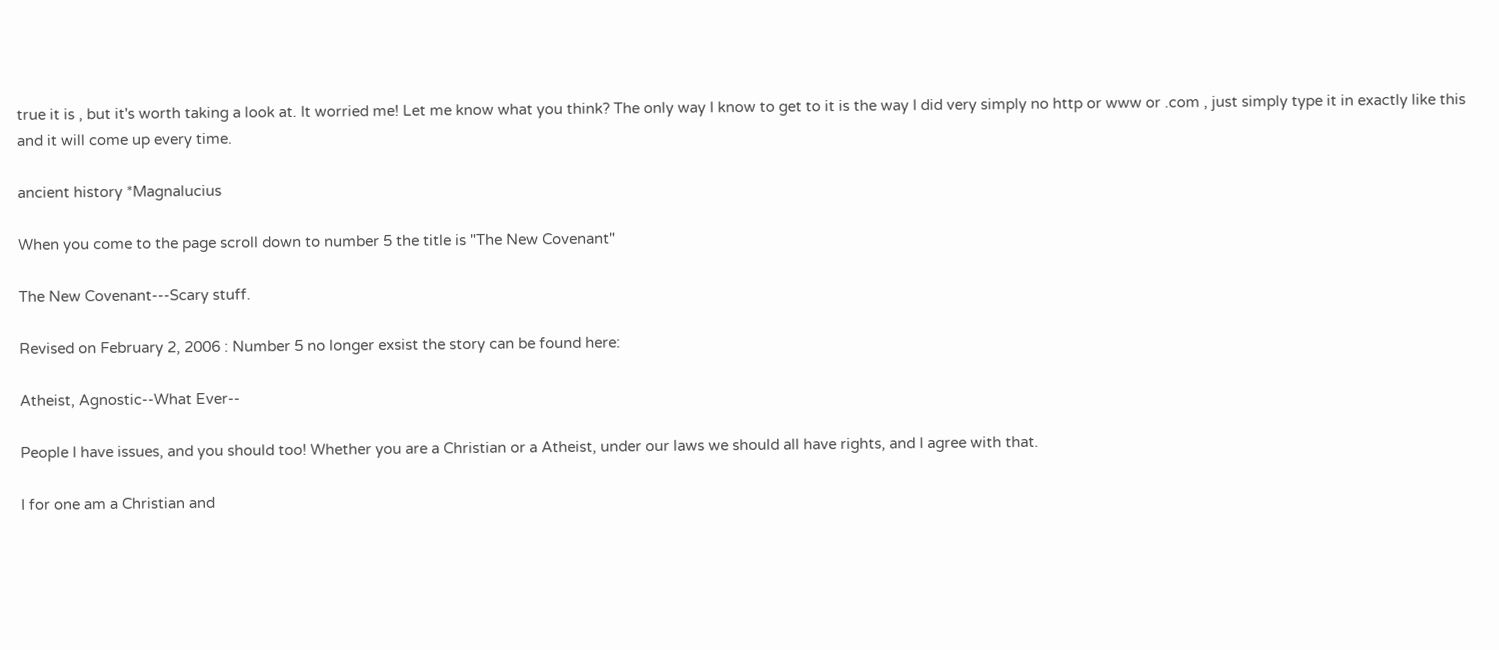true it is , but it's worth taking a look at. It worried me! Let me know what you think? The only way I know to get to it is the way I did very simply no http or www or .com , just simply type it in exactly like this and it will come up every time.

ancient history *Magnalucius

When you come to the page scroll down to number 5 the title is "The New Covenant"

The New Covenant---Scary stuff.

Revised on February 2, 2006 : Number 5 no longer exsist the story can be found here:

Atheist, Agnostic--What Ever--

People I have issues, and you should too! Whether you are a Christian or a Atheist, under our laws we should all have rights, and I agree with that.

I for one am a Christian and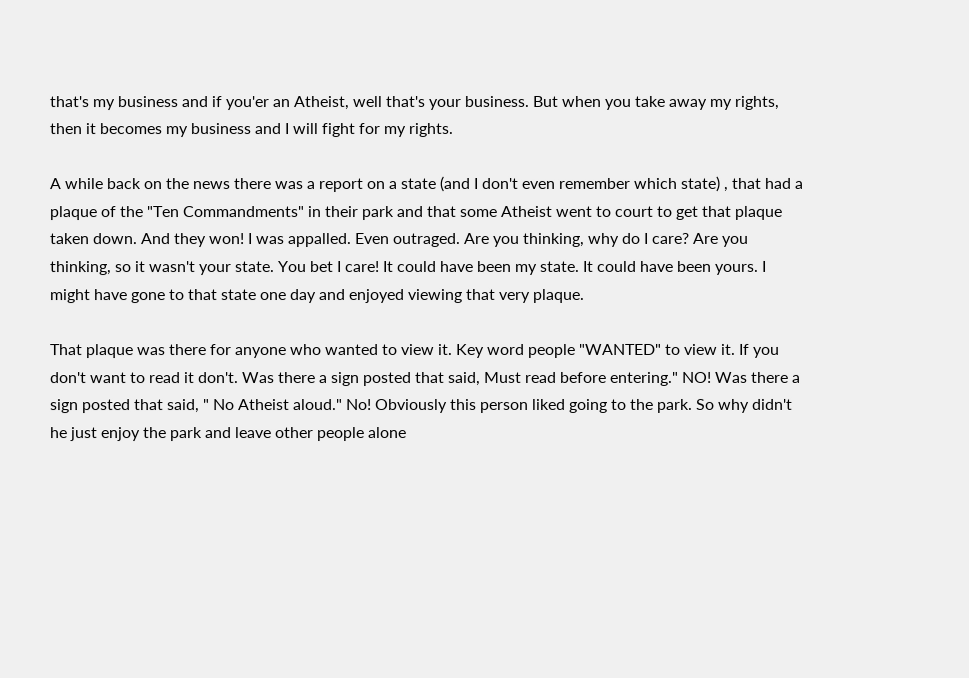that's my business and if you'er an Atheist, well that's your business. But when you take away my rights, then it becomes my business and I will fight for my rights.

A while back on the news there was a report on a state (and I don't even remember which state) , that had a plaque of the "Ten Commandments" in their park and that some Atheist went to court to get that plaque taken down. And they won! I was appalled. Even outraged. Are you thinking, why do I care? Are you thinking, so it wasn't your state. You bet I care! It could have been my state. It could have been yours. I might have gone to that state one day and enjoyed viewing that very plaque.

That plaque was there for anyone who wanted to view it. Key word people "WANTED" to view it. If you don't want to read it don't. Was there a sign posted that said, Must read before entering." NO! Was there a sign posted that said, " No Atheist aloud." No! Obviously this person liked going to the park. So why didn't he just enjoy the park and leave other people alone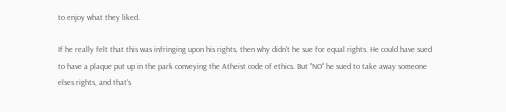to enjoy what they liked.

If he really felt that this was infringing upon his rights, then why didn't he sue for equal rights. He could have sued to have a plaque put up in the park conveying the Atheist code of ethics. But "NO" he sued to take away someone elses rights, and that's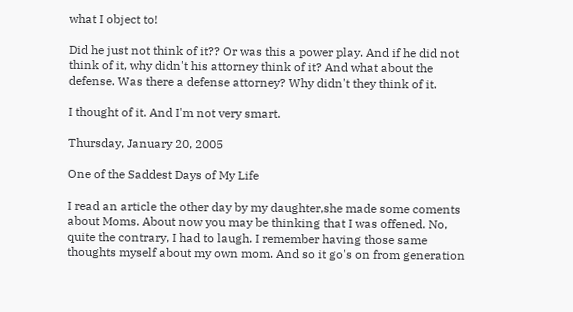what I object to!

Did he just not think of it?? Or was this a power play. And if he did not think of it, why didn't his attorney think of it? And what about the defense. Was there a defense attorney? Why didn't they think of it.

I thought of it. And I'm not very smart.

Thursday, January 20, 2005

One of the Saddest Days of My Life

I read an article the other day by my daughter,she made some coments about Moms. About now you may be thinking that I was offened. No, quite the contrary, I had to laugh. I remember having those same thoughts myself about my own mom. And so it go's on from generation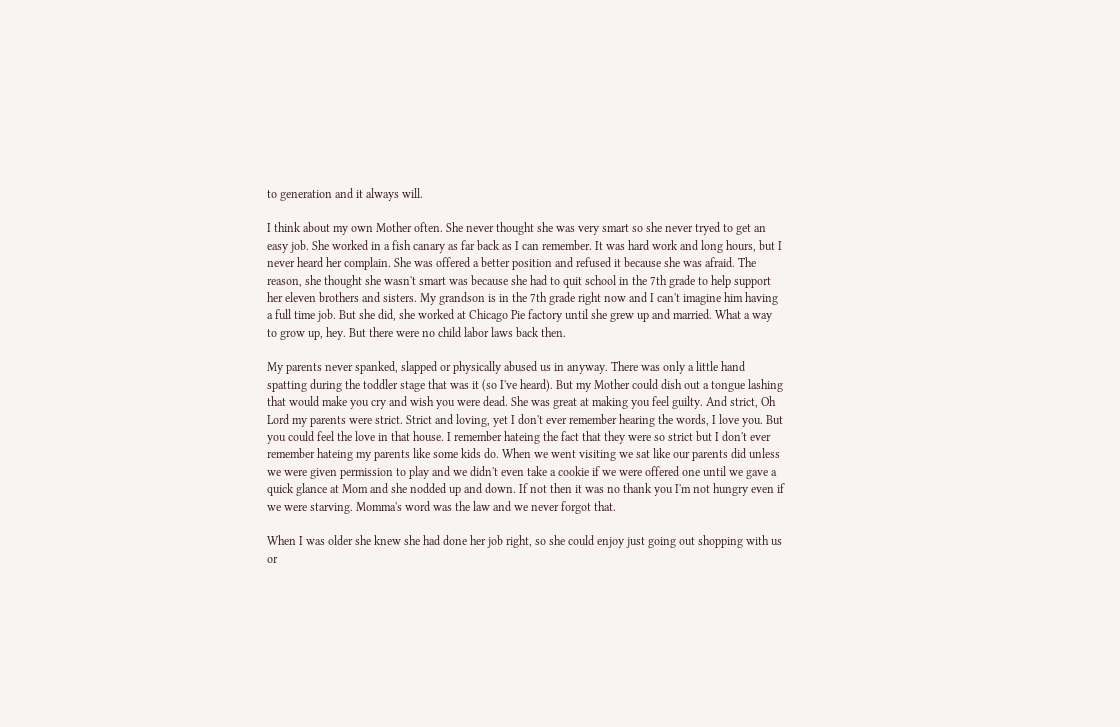to generation and it always will.

I think about my own Mother often. She never thought she was very smart so she never tryed to get an easy job. She worked in a fish canary as far back as I can remember. It was hard work and long hours, but I never heard her complain. She was offered a better position and refused it because she was afraid. The reason, she thought she wasn't smart was because she had to quit school in the 7th grade to help support her eleven brothers and sisters. My grandson is in the 7th grade right now and I can't imagine him having a full time job. But she did, she worked at Chicago Pie factory until she grew up and married. What a way to grow up, hey. But there were no child labor laws back then.

My parents never spanked, slapped or physically abused us in anyway. There was only a little hand spatting during the toddler stage that was it (so I've heard). But my Mother could dish out a tongue lashing that would make you cry and wish you were dead. She was great at making you feel guilty. And strict, Oh Lord my parents were strict. Strict and loving, yet I don't ever remember hearing the words, I love you. But you could feel the love in that house. I remember hateing the fact that they were so strict but I don't ever remember hateing my parents like some kids do. When we went visiting we sat like our parents did unless we were given permission to play and we didn't even take a cookie if we were offered one until we gave a quick glance at Mom and she nodded up and down. If not then it was no thank you I'm not hungry even if we were starving. Momma's word was the law and we never forgot that.

When I was older she knew she had done her job right, so she could enjoy just going out shopping with us or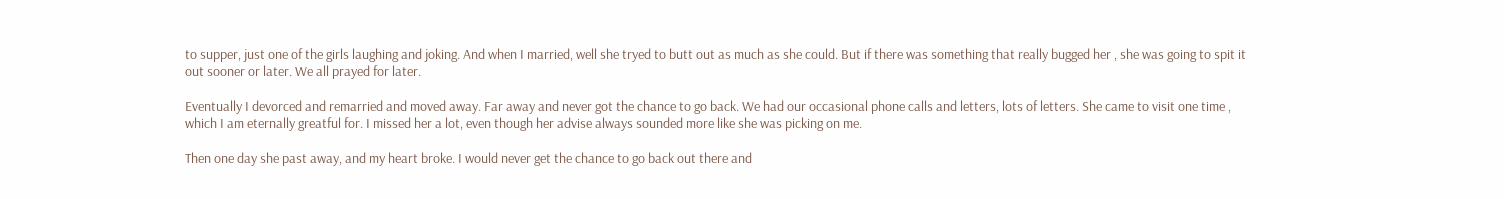to supper, just one of the girls laughing and joking. And when I married, well she tryed to butt out as much as she could. But if there was something that really bugged her , she was going to spit it out sooner or later. We all prayed for later.

Eventually I devorced and remarried and moved away. Far away and never got the chance to go back. We had our occasional phone calls and letters, lots of letters. She came to visit one time , which I am eternally greatful for. I missed her a lot, even though her advise always sounded more like she was picking on me.

Then one day she past away, and my heart broke. I would never get the chance to go back out there and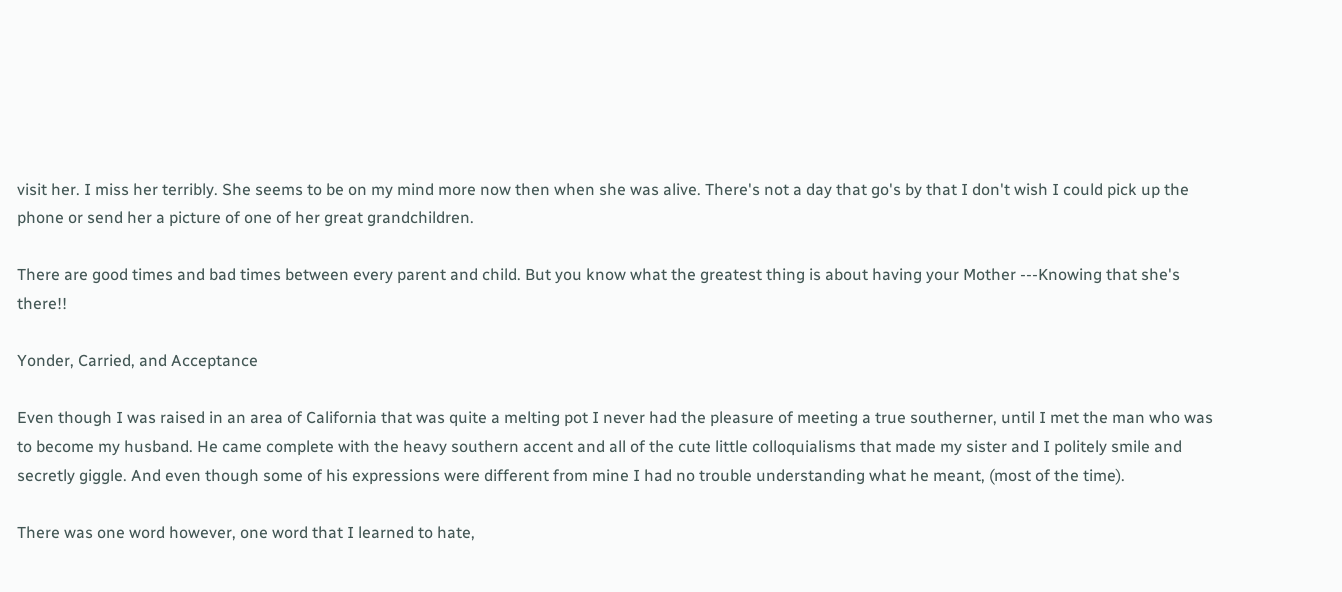visit her. I miss her terribly. She seems to be on my mind more now then when she was alive. There's not a day that go's by that I don't wish I could pick up the phone or send her a picture of one of her great grandchildren.

There are good times and bad times between every parent and child. But you know what the greatest thing is about having your Mother ---Knowing that she's there!!

Yonder, Carried, and Acceptance

Even though I was raised in an area of California that was quite a melting pot I never had the pleasure of meeting a true southerner, until I met the man who was to become my husband. He came complete with the heavy southern accent and all of the cute little colloquialisms that made my sister and I politely smile and secretly giggle. And even though some of his expressions were different from mine I had no trouble understanding what he meant, (most of the time).

There was one word however, one word that I learned to hate,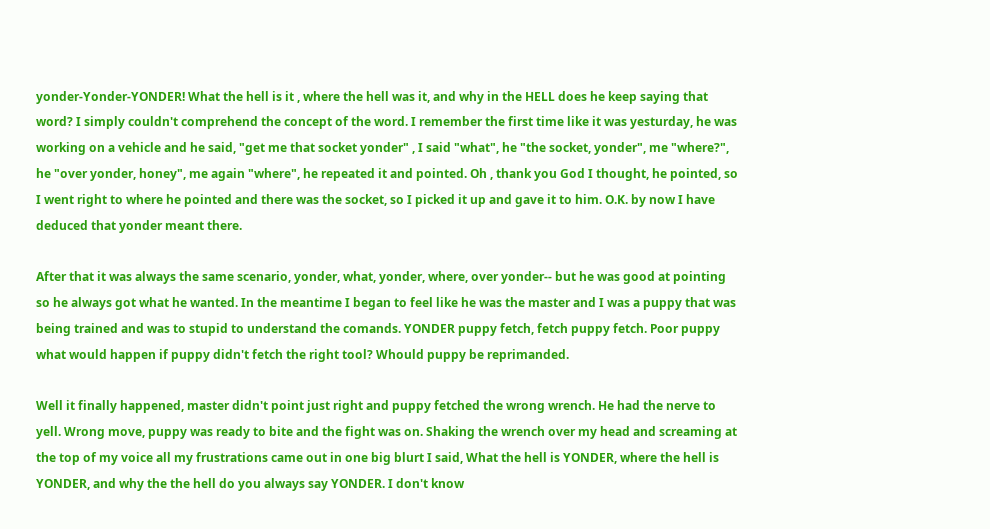yonder-Yonder-YONDER! What the hell is it , where the hell was it, and why in the HELL does he keep saying that word? I simply couldn't comprehend the concept of the word. I remember the first time like it was yesturday, he was working on a vehicle and he said, "get me that socket yonder" , I said "what", he "the socket, yonder", me "where?", he "over yonder, honey", me again "where", he repeated it and pointed. Oh , thank you God I thought, he pointed, so I went right to where he pointed and there was the socket, so I picked it up and gave it to him. O.K. by now I have deduced that yonder meant there.

After that it was always the same scenario, yonder, what, yonder, where, over yonder-- but he was good at pointing so he always got what he wanted. In the meantime I began to feel like he was the master and I was a puppy that was being trained and was to stupid to understand the comands. YONDER puppy fetch, fetch puppy fetch. Poor puppy what would happen if puppy didn't fetch the right tool? Whould puppy be reprimanded.

Well it finally happened, master didn't point just right and puppy fetched the wrong wrench. He had the nerve to yell. Wrong move, puppy was ready to bite and the fight was on. Shaking the wrench over my head and screaming at the top of my voice all my frustrations came out in one big blurt I said, What the hell is YONDER, where the hell is YONDER, and why the the hell do you always say YONDER. I don't know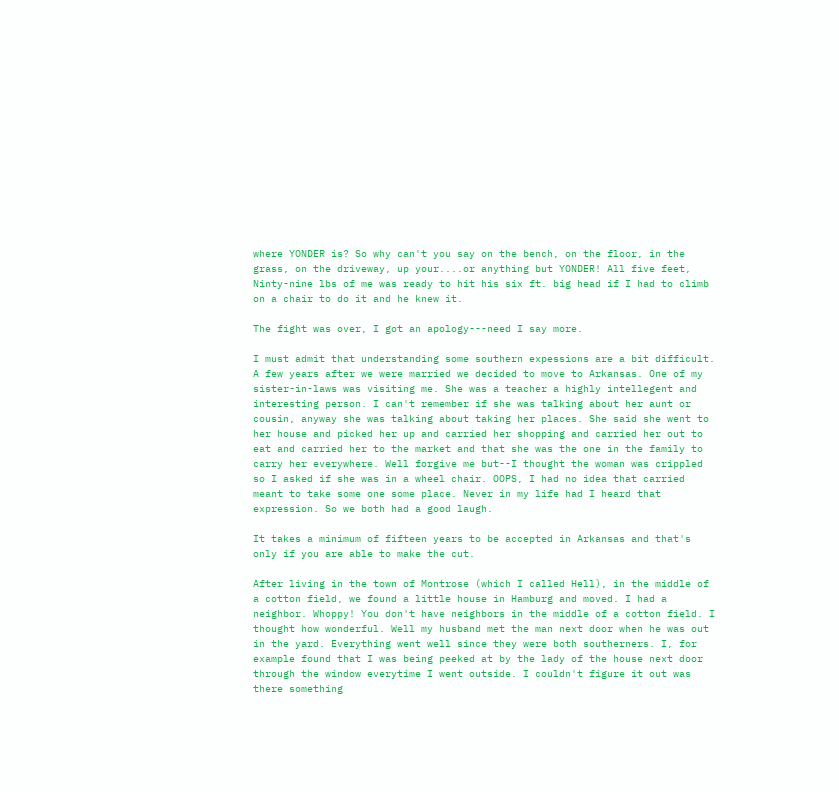where YONDER is? So why can't you say on the bench, on the floor, in the grass, on the driveway, up your....or anything but YONDER! All five feet, Ninty-nine lbs of me was ready to hit his six ft. big head if I had to climb on a chair to do it and he knew it.

The fight was over, I got an apology---need I say more.

I must admit that understanding some southern expessions are a bit difficult. A few years after we were married we decided to move to Arkansas. One of my sister-in-laws was visiting me. She was a teacher a highly intellegent and interesting person. I can't remember if she was talking about her aunt or cousin, anyway she was talking about taking her places. She said she went to her house and picked her up and carried her shopping and carried her out to eat and carried her to the market and that she was the one in the family to carry her everywhere. Well forgive me but--I thought the woman was crippled so I asked if she was in a wheel chair. OOPS, I had no idea that carried meant to take some one some place. Never in my life had I heard that expression. So we both had a good laugh.

It takes a minimum of fifteen years to be accepted in Arkansas and that's only if you are able to make the cut.

After living in the town of Montrose (which I called Hell), in the middle of a cotton field, we found a little house in Hamburg and moved. I had a neighbor. Whoppy! You don't have neighbors in the middle of a cotton field. I thought how wonderful. Well my husband met the man next door when he was out in the yard. Everything went well since they were both southerners. I, for example found that I was being peeked at by the lady of the house next door through the window everytime I went outside. I couldn't figure it out was there something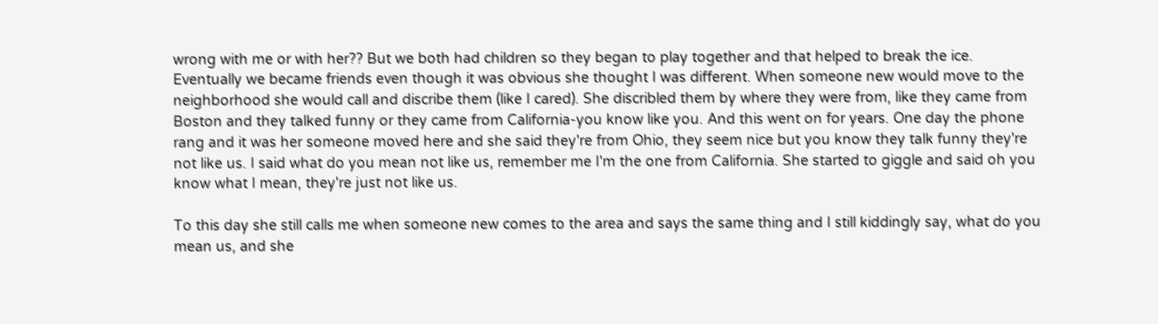wrong with me or with her?? But we both had children so they began to play together and that helped to break the ice. Eventually we became friends even though it was obvious she thought I was different. When someone new would move to the neighborhood she would call and discribe them (like I cared). She discribled them by where they were from, like they came from Boston and they talked funny or they came from California-you know like you. And this went on for years. One day the phone rang and it was her someone moved here and she said they're from Ohio, they seem nice but you know they talk funny they're not like us. I said what do you mean not like us, remember me I'm the one from California. She started to giggle and said oh you know what I mean, they're just not like us.

To this day she still calls me when someone new comes to the area and says the same thing and I still kiddingly say, what do you mean us, and she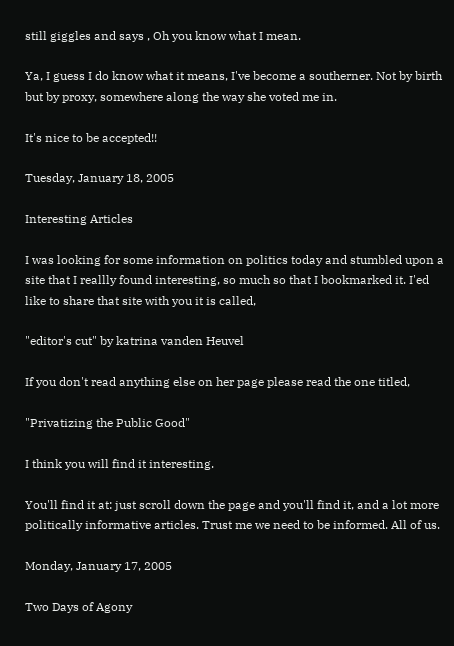still giggles and says , Oh you know what I mean.

Ya, I guess I do know what it means, I've become a southerner. Not by birth but by proxy, somewhere along the way she voted me in.

It's nice to be accepted!!

Tuesday, January 18, 2005

Interesting Articles

I was looking for some information on politics today and stumbled upon a site that I reallly found interesting, so much so that I bookmarked it. I'ed like to share that site with you it is called,

"editor's cut" by katrina vanden Heuvel

If you don't read anything else on her page please read the one titled,

"Privatizing the Public Good"

I think you will find it interesting.

You'll find it at: just scroll down the page and you'll find it, and a lot more politically informative articles. Trust me we need to be informed. All of us.

Monday, January 17, 2005

Two Days of Agony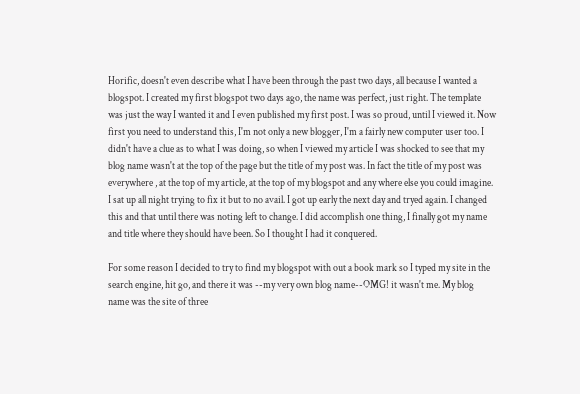Horific, doesn't even describe what I have been through the past two days, all because I wanted a blogspot. I created my first blogspot two days ago, the name was perfect, just right. The template was just the way I wanted it and I even published my first post. I was so proud, until I viewed it. Now first you need to understand this, I'm not only a new blogger, I'm a fairly new computer user too. I didn't have a clue as to what I was doing, so when I viewed my article I was shocked to see that my blog name wasn't at the top of the page but the title of my post was. In fact the title of my post was everywhere , at the top of my article, at the top of my blogspot and any where else you could imagine. I sat up all night trying to fix it but to no avail. I got up early the next day and tryed again. I changed this and that until there was noting left to change. I did accomplish one thing, I finally got my name and title where they should have been. So I thought I had it conquered.

For some reason I decided to try to find my blogspot with out a book mark so I typed my site in the search engine, hit go, and there it was --my very own blog name--OMG! it wasn't me. My blog name was the site of three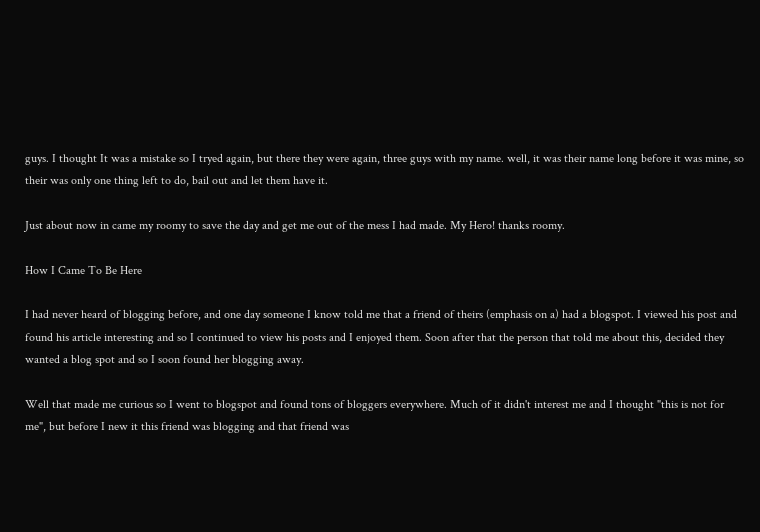guys. I thought It was a mistake so I tryed again, but there they were again, three guys with my name. well, it was their name long before it was mine, so their was only one thing left to do, bail out and let them have it.

Just about now in came my roomy to save the day and get me out of the mess I had made. My Hero! thanks roomy.

How I Came To Be Here

I had never heard of blogging before, and one day someone I know told me that a friend of theirs (emphasis on a) had a blogspot. I viewed his post and found his article interesting and so I continued to view his posts and I enjoyed them. Soon after that the person that told me about this, decided they wanted a blog spot and so I soon found her blogging away.

Well that made me curious so I went to blogspot and found tons of bloggers everywhere. Much of it didn't interest me and I thought "this is not for me", but before I new it this friend was blogging and that friend was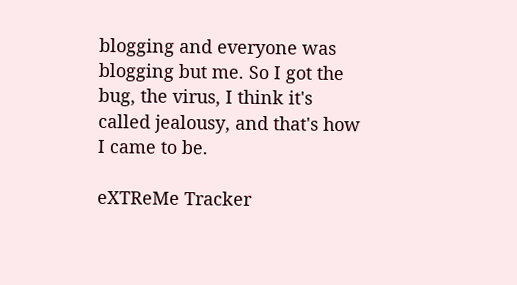blogging and everyone was blogging but me. So I got the bug, the virus, I think it's called jealousy, and that's how I came to be.

eXTReMe Tracker